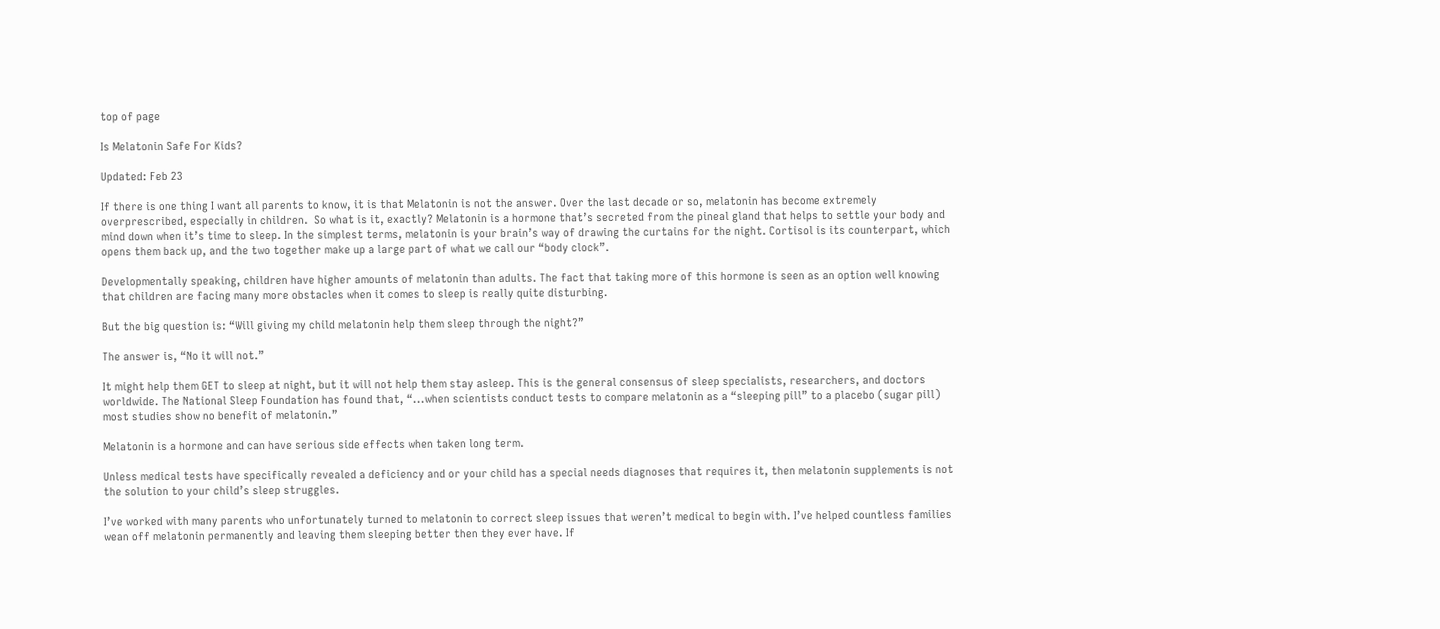top of page

Is Melatonin Safe For Kids?

Updated: Feb 23

If there is one thing I want all parents to know, it is that Melatonin is not the answer. Over the last decade or so, melatonin has become extremely overprescribed, especially in children.  So what is it, exactly? Melatonin is a hormone that’s secreted from the pineal gland that helps to settle your body and mind down when it’s time to sleep. In the simplest terms, melatonin is your brain’s way of drawing the curtains for the night. Cortisol is its counterpart, which opens them back up, and the two together make up a large part of what we call our “body clock”.

Developmentally speaking, children have higher amounts of melatonin than adults. The fact that taking more of this hormone is seen as an option well knowing that children are facing many more obstacles when it comes to sleep is really quite disturbing.

But the big question is: “Will giving my child melatonin help them sleep through the night?”

The answer is, “No it will not.”

It might help them GET to sleep at night, but it will not help them stay asleep. This is the general consensus of sleep specialists, researchers, and doctors worldwide. The National Sleep Foundation has found that, “...when scientists conduct tests to compare melatonin as a “sleeping pill” to a placebo (sugar pill) most studies show no benefit of melatonin.”

Melatonin is a hormone and can have serious side effects when taken long term.

Unless medical tests have specifically revealed a deficiency and or your child has a special needs diagnoses that requires it, then melatonin supplements is not the solution to your child’s sleep struggles.

I’ve worked with many parents who unfortunately turned to melatonin to correct sleep issues that weren’t medical to begin with. I’ve helped countless families wean off melatonin permanently and leaving them sleeping better then they ever have. If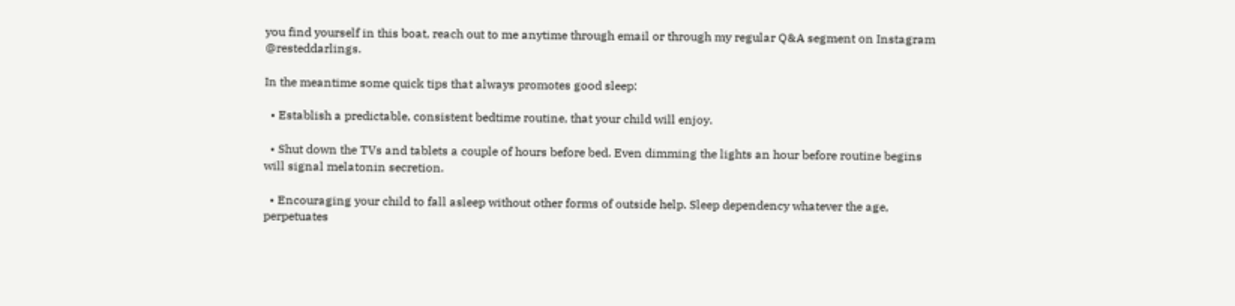you find yourself in this boat, reach out to me anytime through email or through my regular Q&A segment on Instagram @resteddarlings.

In the meantime some quick tips that always promotes good sleep:

  • Establish a predictable, consistent bedtime routine, that your child will enjoy.

  • Shut down the TVs and tablets a couple of hours before bed. Even dimming the lights an hour before routine begins will signal melatonin secretion.

  • Encouraging your child to fall asleep without other forms of outside help. Sleep dependency whatever the age, perpetuates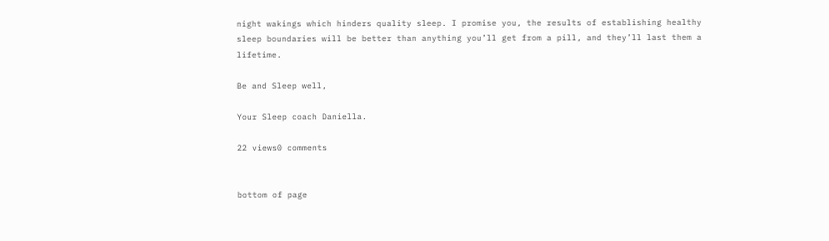night wakings which hinders quality sleep. I promise you, the results of establishing healthy sleep boundaries will be better than anything you’ll get from a pill, and they’ll last them a lifetime.

Be and Sleep well,

Your Sleep coach Daniella.

22 views0 comments


bottom of page